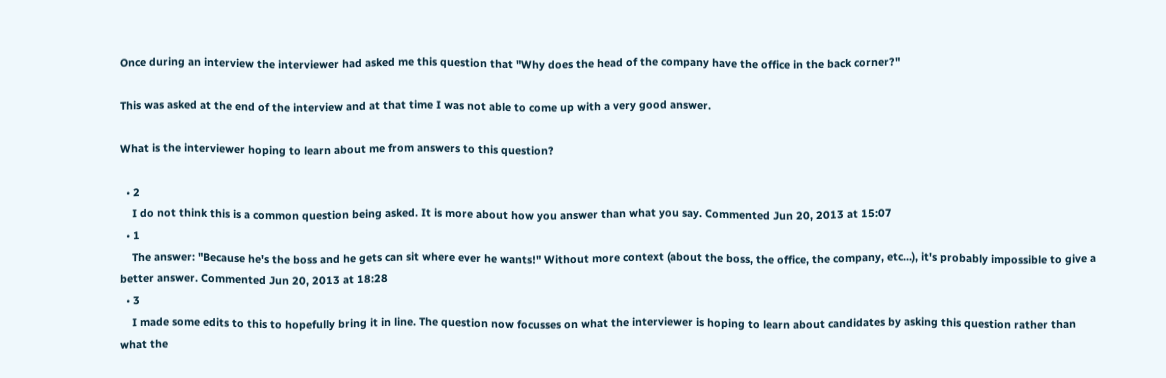Once during an interview the interviewer had asked me this question that "Why does the head of the company have the office in the back corner?"

This was asked at the end of the interview and at that time I was not able to come up with a very good answer.

What is the interviewer hoping to learn about me from answers to this question?

  • 2
    I do not think this is a common question being asked. It is more about how you answer than what you say. Commented Jun 20, 2013 at 15:07
  • 1
    The answer: "Because he's the boss and he gets can sit where ever he wants!" Without more context (about the boss, the office, the company, etc...), it's probably impossible to give a better answer. Commented Jun 20, 2013 at 18:28
  • 3
    I made some edits to this to hopefully bring it in line. The question now focusses on what the interviewer is hoping to learn about candidates by asking this question rather than what the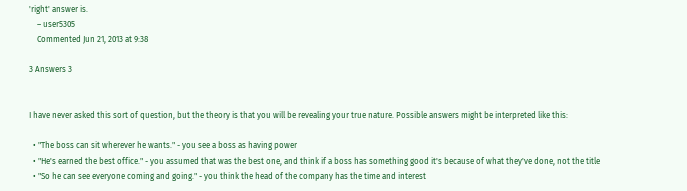'right' answer is.
    – user5305
    Commented Jun 21, 2013 at 9:38

3 Answers 3


I have never asked this sort of question, but the theory is that you will be revealing your true nature. Possible answers might be interpreted like this:

  • "The boss can sit wherever he wants." - you see a boss as having power
  • "He's earned the best office." - you assumed that was the best one, and think if a boss has something good it's because of what they've done, not the title
  • "So he can see everyone coming and going." - you think the head of the company has the time and interest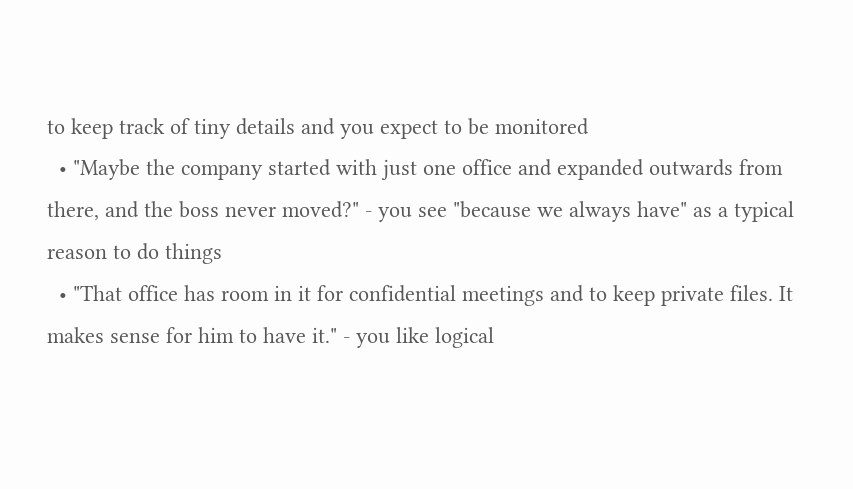to keep track of tiny details and you expect to be monitored
  • "Maybe the company started with just one office and expanded outwards from there, and the boss never moved?" - you see "because we always have" as a typical reason to do things
  • "That office has room in it for confidential meetings and to keep private files. It makes sense for him to have it." - you like logical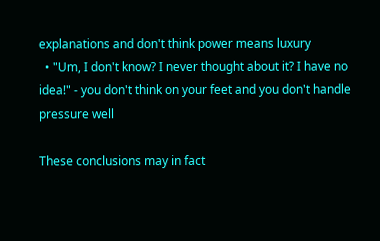explanations and don't think power means luxury
  • "Um, I don't know? I never thought about it? I have no idea!" - you don't think on your feet and you don't handle pressure well

These conclusions may in fact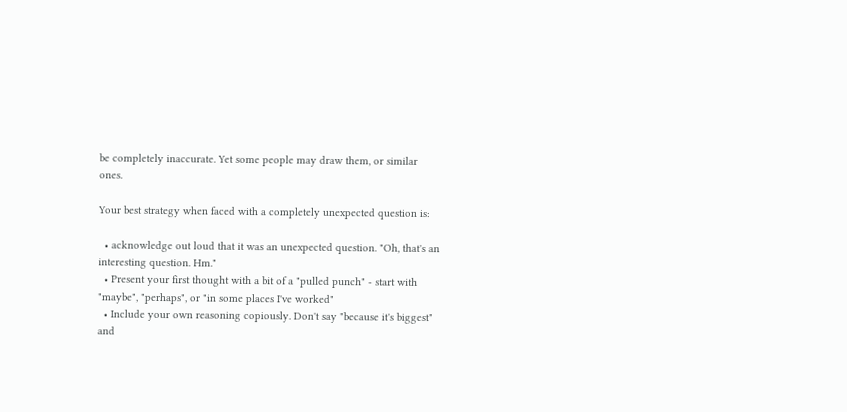be completely inaccurate. Yet some people may draw them, or similar ones.

Your best strategy when faced with a completely unexpected question is:

  • acknowledge out loud that it was an unexpected question. "Oh, that's an interesting question. Hm."
  • Present your first thought with a bit of a "pulled punch" - start with "maybe", "perhaps", or "in some places I've worked"
  • Include your own reasoning copiously. Don't say "because it's biggest" and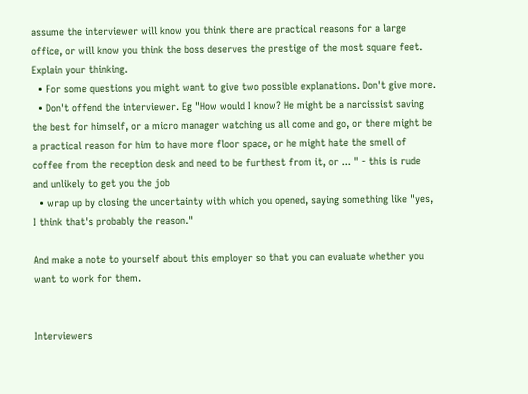assume the interviewer will know you think there are practical reasons for a large office, or will know you think the boss deserves the prestige of the most square feet. Explain your thinking.
  • For some questions you might want to give two possible explanations. Don't give more.
  • Don't offend the interviewer. Eg "How would I know? He might be a narcissist saving the best for himself, or a micro manager watching us all come and go, or there might be a practical reason for him to have more floor space, or he might hate the smell of coffee from the reception desk and need to be furthest from it, or ... " - this is rude and unlikely to get you the job
  • wrap up by closing the uncertainty with which you opened, saying something like "yes, I think that's probably the reason."

And make a note to yourself about this employer so that you can evaluate whether you want to work for them.


Interviewers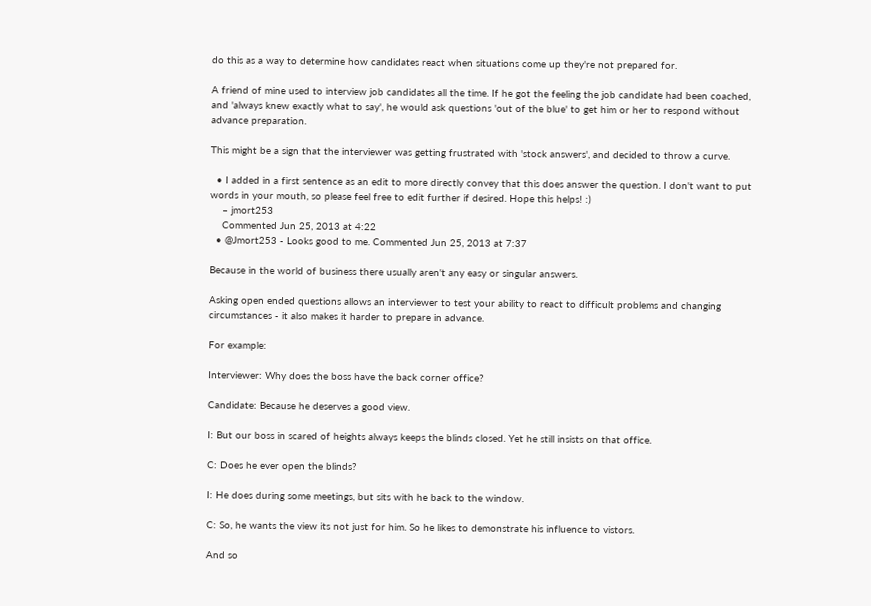do this as a way to determine how candidates react when situations come up they're not prepared for.

A friend of mine used to interview job candidates all the time. If he got the feeling the job candidate had been coached, and 'always knew exactly what to say', he would ask questions 'out of the blue' to get him or her to respond without advance preparation.

This might be a sign that the interviewer was getting frustrated with 'stock answers', and decided to throw a curve.

  • I added in a first sentence as an edit to more directly convey that this does answer the question. I don't want to put words in your mouth, so please feel free to edit further if desired. Hope this helps! :)
    – jmort253
    Commented Jun 25, 2013 at 4:22
  • @Jmort253 - Looks good to me. Commented Jun 25, 2013 at 7:37

Because in the world of business there usually aren't any easy or singular answers.

Asking open ended questions allows an interviewer to test your ability to react to difficult problems and changing circumstances - it also makes it harder to prepare in advance.

For example:

Interviewer: Why does the boss have the back corner office?

Candidate: Because he deserves a good view.

I: But our boss in scared of heights always keeps the blinds closed. Yet he still insists on that office.

C: Does he ever open the blinds?

I: He does during some meetings, but sits with he back to the window.

C: So, he wants the view its not just for him. So he likes to demonstrate his influence to vistors.

And so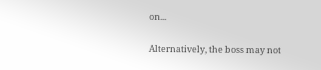on...

Alternatively, the boss may not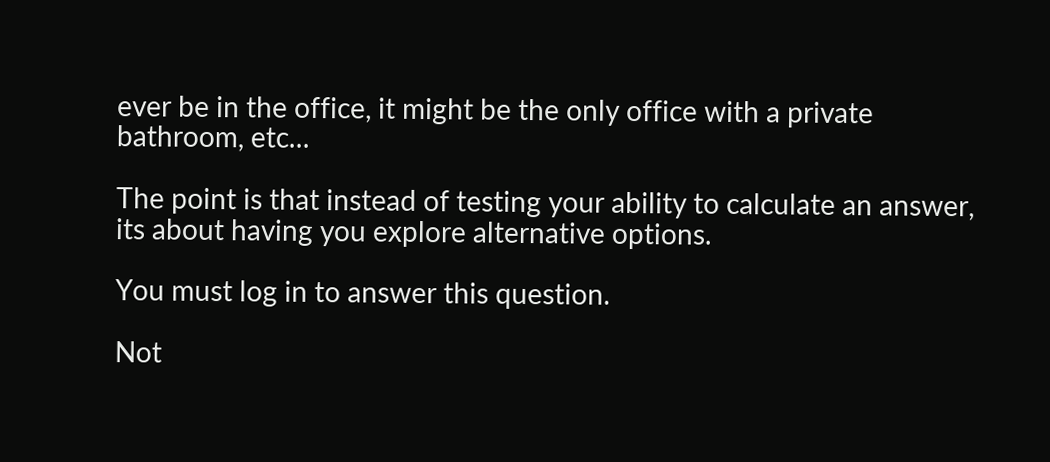ever be in the office, it might be the only office with a private bathroom, etc...

The point is that instead of testing your ability to calculate an answer, its about having you explore alternative options.

You must log in to answer this question.

Not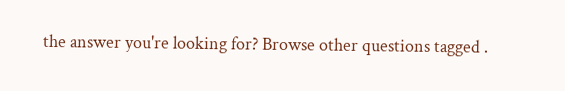the answer you're looking for? Browse other questions tagged .